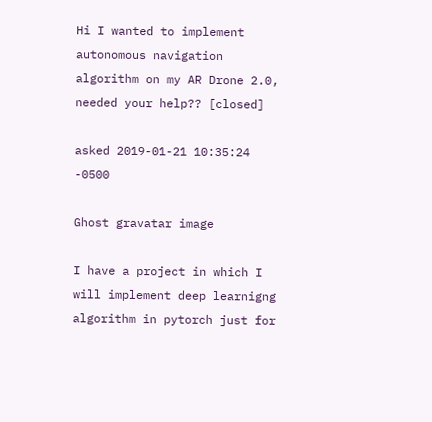Hi I wanted to implement autonomous navigation algorithm on my AR Drone 2.0, needed your help?? [closed]

asked 2019-01-21 10:35:24 -0500

Ghost gravatar image

I have a project in which I will implement deep learnigng algorithm in pytorch just for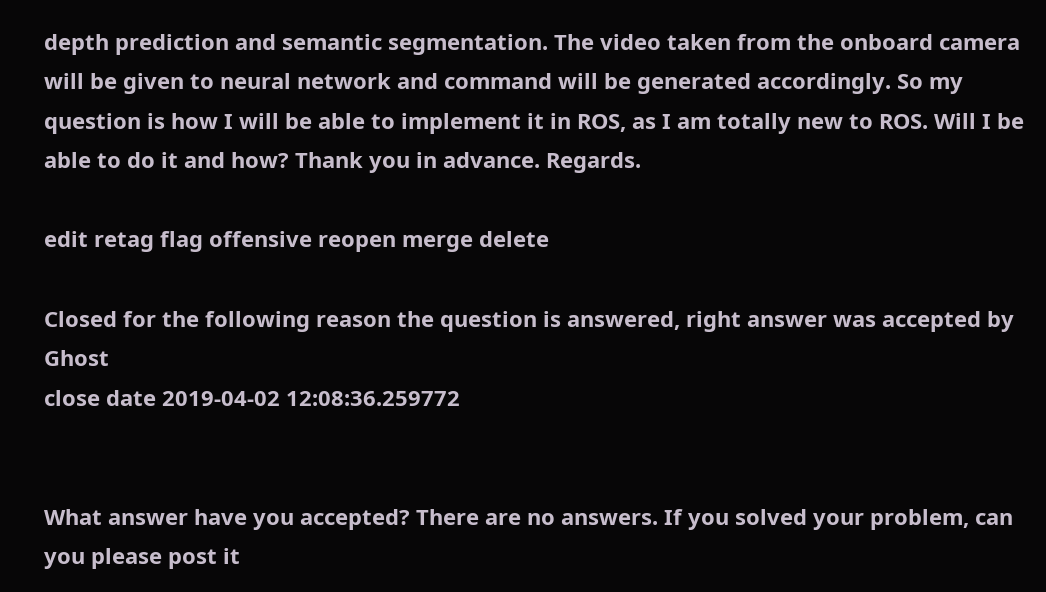depth prediction and semantic segmentation. The video taken from the onboard camera will be given to neural network and command will be generated accordingly. So my question is how I will be able to implement it in ROS, as I am totally new to ROS. Will I be able to do it and how? Thank you in advance. Regards.

edit retag flag offensive reopen merge delete

Closed for the following reason the question is answered, right answer was accepted by Ghost
close date 2019-04-02 12:08:36.259772


What answer have you accepted? There are no answers. If you solved your problem, can you please post it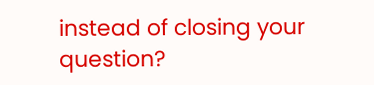instead of closing your question?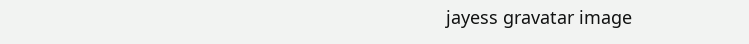jayess gravatar image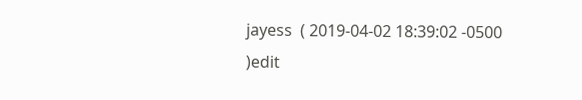jayess  ( 2019-04-02 18:39:02 -0500 )edit